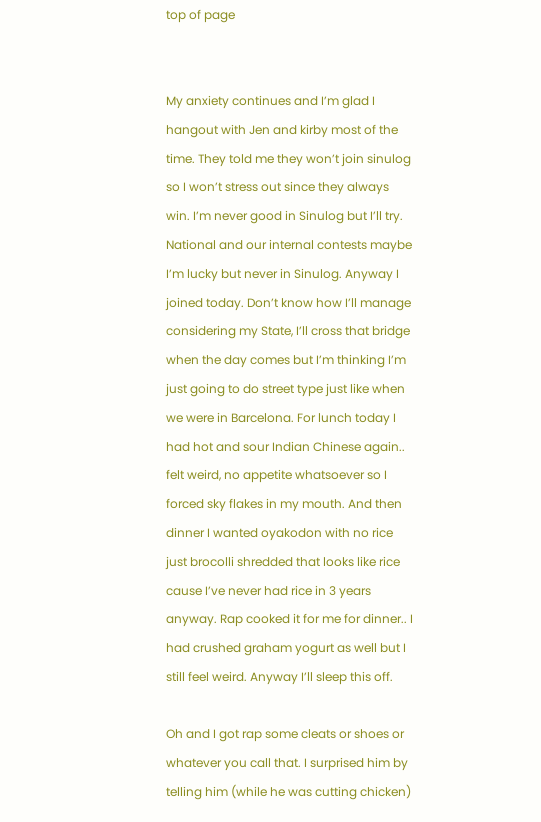top of page


My anxiety continues and I’m glad I hangout with Jen and kirby most of the time. They told me they won’t join sinulog so I won’t stress out since they always win. I’m never good in Sinulog but I’ll try. National and our internal contests maybe I’m lucky but never in Sinulog. Anyway I joined today. Don’t know how I’ll manage considering my State, I’ll cross that bridge when the day comes but I’m thinking I’m just going to do street type just like when we were in Barcelona. For lunch today I had hot and sour Indian Chinese again.. felt weird, no appetite whatsoever so I forced sky flakes in my mouth. And then dinner I wanted oyakodon with no rice just brocolli shredded that looks like rice cause I’ve never had rice in 3 years anyway. Rap cooked it for me for dinner.. I had crushed graham yogurt as well but I still feel weird. Anyway I’ll sleep this off.

Oh and I got rap some cleats or shoes or whatever you call that. I surprised him by telling him (while he was cutting chicken)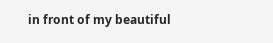in front of my beautiful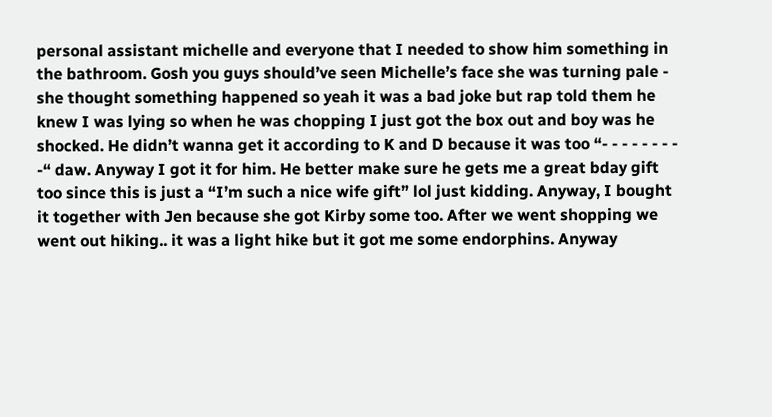personal assistant michelle and everyone that I needed to show him something in the bathroom. Gosh you guys should’ve seen Michelle’s face she was turning pale - she thought something happened so yeah it was a bad joke but rap told them he knew I was lying so when he was chopping I just got the box out and boy was he shocked. He didn’t wanna get it according to K and D because it was too “- - - - - - - - -“ daw. Anyway I got it for him. He better make sure he gets me a great bday gift too since this is just a “I’m such a nice wife gift” lol just kidding. Anyway, I bought it together with Jen because she got Kirby some too. After we went shopping we went out hiking.. it was a light hike but it got me some endorphins. Anyway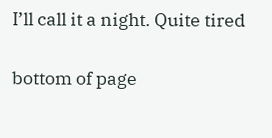I’ll call it a night. Quite tired


bottom of page